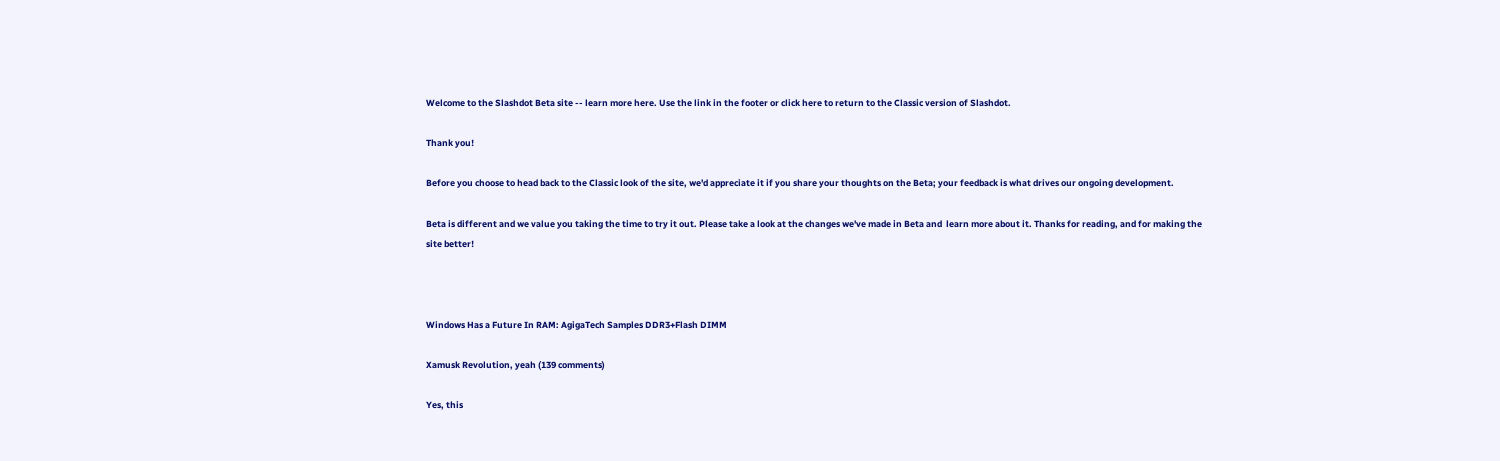Welcome to the Slashdot Beta site -- learn more here. Use the link in the footer or click here to return to the Classic version of Slashdot.

Thank you!

Before you choose to head back to the Classic look of the site, we'd appreciate it if you share your thoughts on the Beta; your feedback is what drives our ongoing development.

Beta is different and we value you taking the time to try it out. Please take a look at the changes we've made in Beta and  learn more about it. Thanks for reading, and for making the site better!



Windows Has a Future In RAM: AgigaTech Samples DDR3+Flash DIMM

Xamusk Revolution, yeah (139 comments)

Yes, this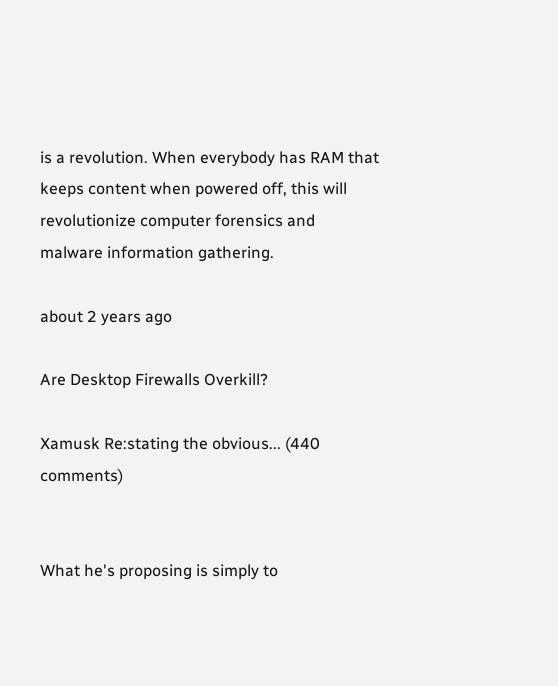is a revolution. When everybody has RAM that keeps content when powered off, this will revolutionize computer forensics and malware information gathering.

about 2 years ago

Are Desktop Firewalls Overkill?

Xamusk Re:stating the obvious... (440 comments)


What he's proposing is simply to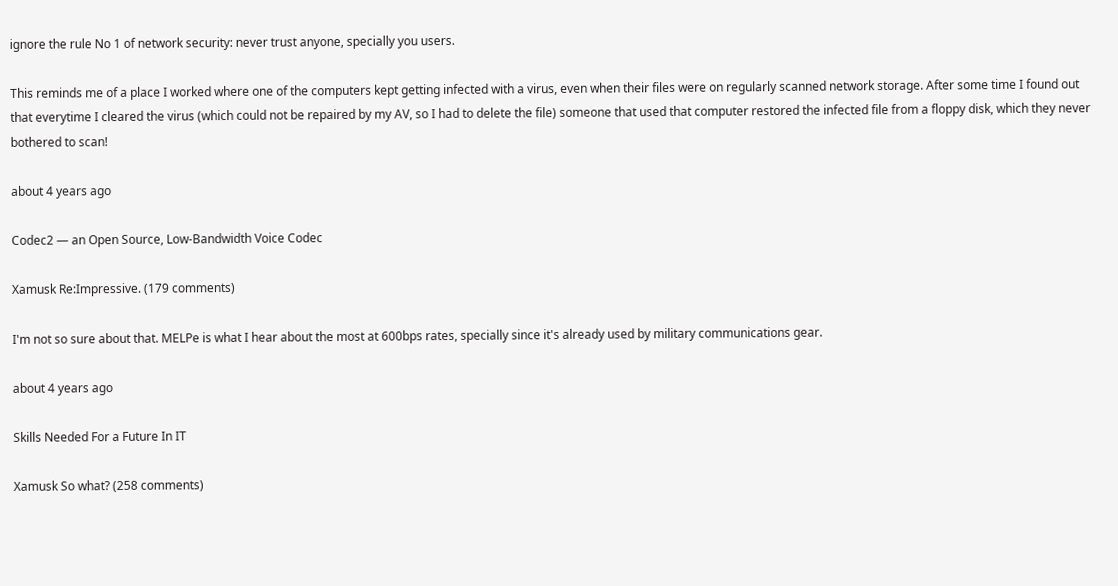ignore the rule No 1 of network security: never trust anyone, specially you users.

This reminds me of a place I worked where one of the computers kept getting infected with a virus, even when their files were on regularly scanned network storage. After some time I found out that everytime I cleared the virus (which could not be repaired by my AV, so I had to delete the file) someone that used that computer restored the infected file from a floppy disk, which they never bothered to scan!

about 4 years ago

Codec2 — an Open Source, Low-Bandwidth Voice Codec

Xamusk Re:Impressive. (179 comments)

I'm not so sure about that. MELPe is what I hear about the most at 600bps rates, specially since it's already used by military communications gear.

about 4 years ago

Skills Needed For a Future In IT

Xamusk So what? (258 comments)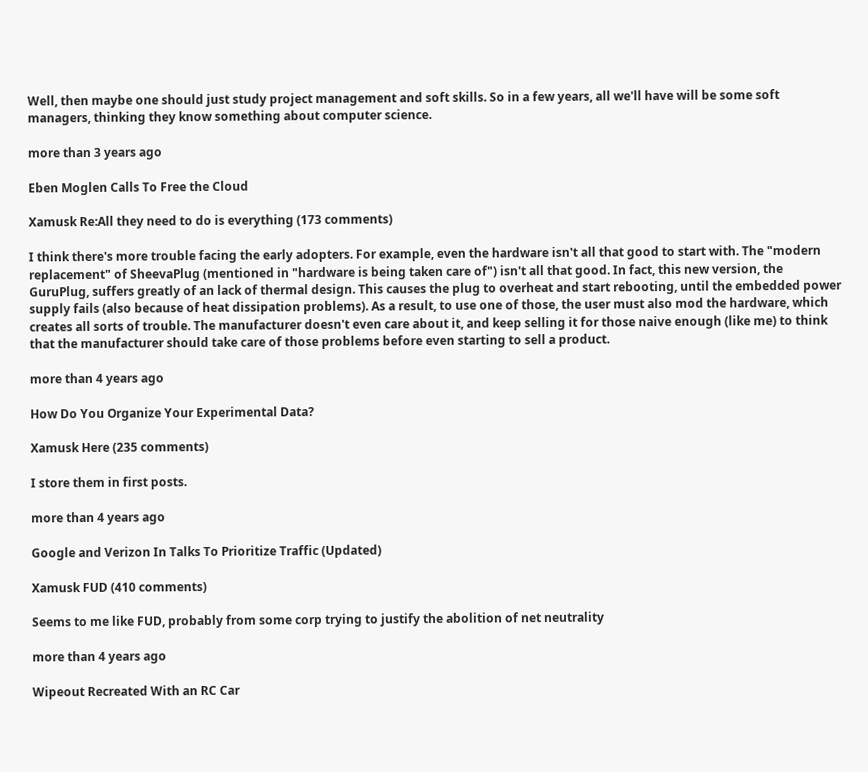Well, then maybe one should just study project management and soft skills. So in a few years, all we'll have will be some soft managers, thinking they know something about computer science.

more than 3 years ago

Eben Moglen Calls To Free the Cloud

Xamusk Re:All they need to do is everything (173 comments)

I think there's more trouble facing the early adopters. For example, even the hardware isn't all that good to start with. The "modern replacement" of SheevaPlug (mentioned in "hardware is being taken care of") isn't all that good. In fact, this new version, the GuruPlug, suffers greatly of an lack of thermal design. This causes the plug to overheat and start rebooting, until the embedded power supply fails (also because of heat dissipation problems). As a result, to use one of those, the user must also mod the hardware, which creates all sorts of trouble. The manufacturer doesn't even care about it, and keep selling it for those naive enough (like me) to think that the manufacturer should take care of those problems before even starting to sell a product.

more than 4 years ago

How Do You Organize Your Experimental Data?

Xamusk Here (235 comments)

I store them in first posts.

more than 4 years ago

Google and Verizon In Talks To Prioritize Traffic (Updated)

Xamusk FUD (410 comments)

Seems to me like FUD, probably from some corp trying to justify the abolition of net neutrality

more than 4 years ago

Wipeout Recreated With an RC Car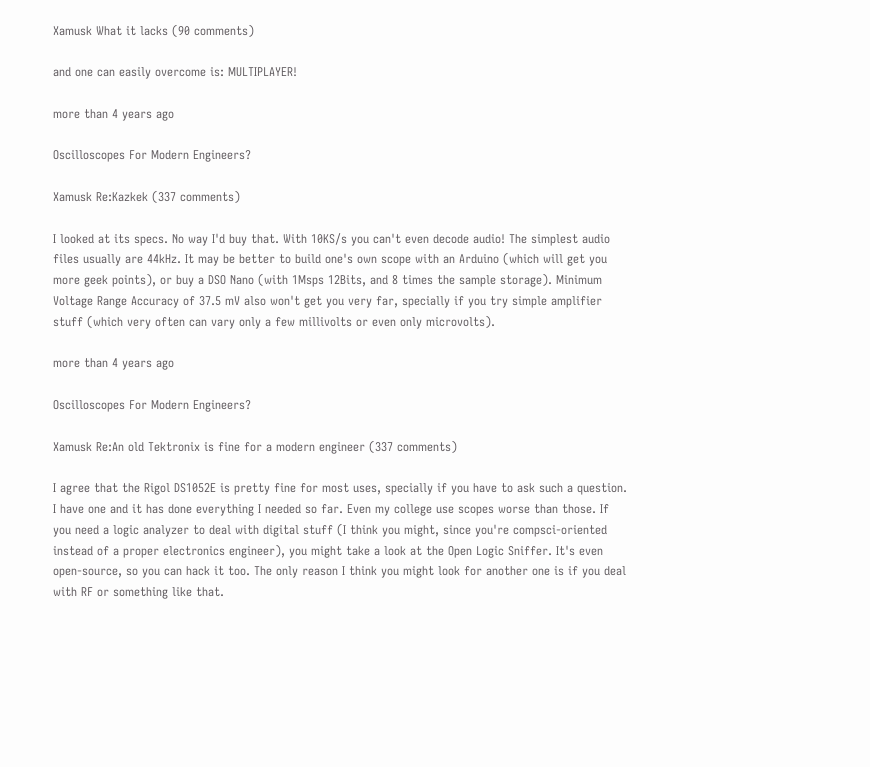Xamusk What it lacks (90 comments)

and one can easily overcome is: MULTIPLAYER!

more than 4 years ago

Oscilloscopes For Modern Engineers?

Xamusk Re:Kazkek (337 comments)

I looked at its specs. No way I'd buy that. With 10KS/s you can't even decode audio! The simplest audio files usually are 44kHz. It may be better to build one's own scope with an Arduino (which will get you more geek points), or buy a DSO Nano (with 1Msps 12Bits, and 8 times the sample storage). Minimum Voltage Range Accuracy of 37.5 mV also won't get you very far, specially if you try simple amplifier stuff (which very often can vary only a few millivolts or even only microvolts).

more than 4 years ago

Oscilloscopes For Modern Engineers?

Xamusk Re:An old Tektronix is fine for a modern engineer (337 comments)

I agree that the Rigol DS1052E is pretty fine for most uses, specially if you have to ask such a question. I have one and it has done everything I needed so far. Even my college use scopes worse than those. If you need a logic analyzer to deal with digital stuff (I think you might, since you're compsci-oriented instead of a proper electronics engineer), you might take a look at the Open Logic Sniffer. It's even open-source, so you can hack it too. The only reason I think you might look for another one is if you deal with RF or something like that.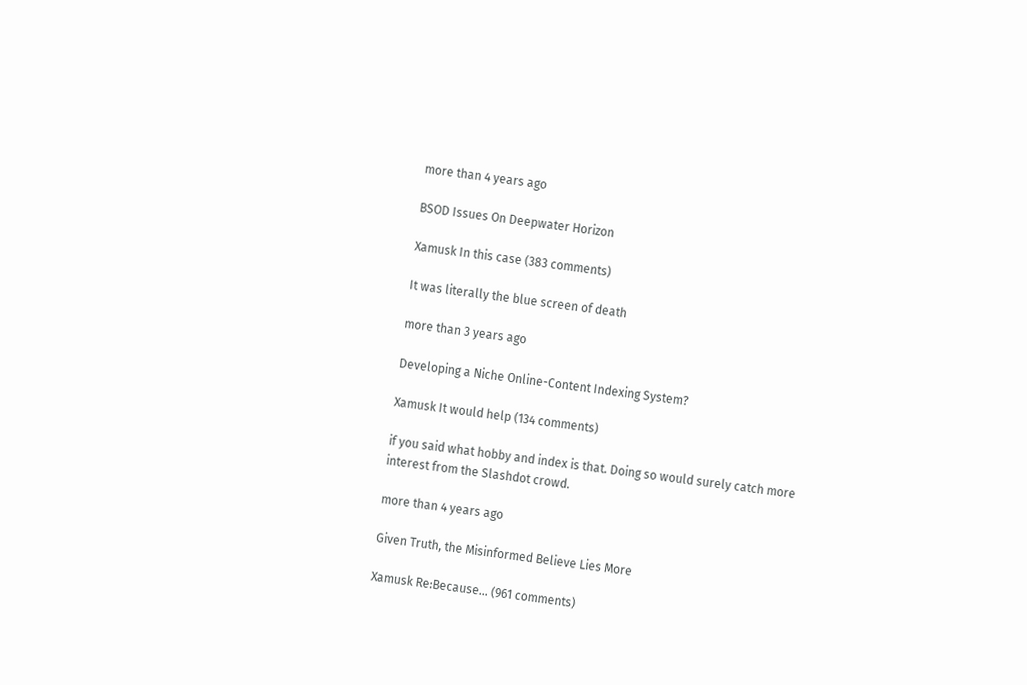more than 4 years ago

BSOD Issues On Deepwater Horizon

Xamusk In this case (383 comments)

It was literally the blue screen of death

more than 3 years ago

Developing a Niche Online-Content Indexing System?

Xamusk It would help (134 comments)

if you said what hobby and index is that. Doing so would surely catch more interest from the Slashdot crowd.

more than 4 years ago

Given Truth, the Misinformed Believe Lies More

Xamusk Re:Because... (961 comments)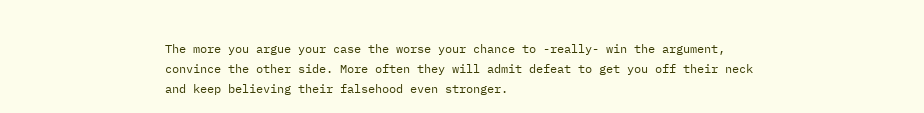The more you argue your case the worse your chance to -really- win the argument, convince the other side. More often they will admit defeat to get you off their neck and keep believing their falsehood even stronger.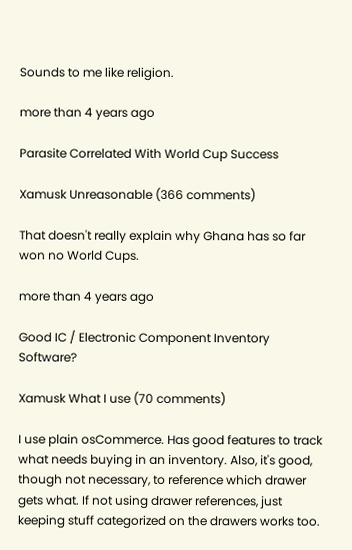Sounds to me like religion.

more than 4 years ago

Parasite Correlated With World Cup Success

Xamusk Unreasonable (366 comments)

That doesn't really explain why Ghana has so far won no World Cups.

more than 4 years ago

Good IC / Electronic Component Inventory Software?

Xamusk What I use (70 comments)

I use plain osCommerce. Has good features to track what needs buying in an inventory. Also, it's good, though not necessary, to reference which drawer gets what. If not using drawer references, just keeping stuff categorized on the drawers works too.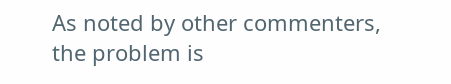As noted by other commenters, the problem is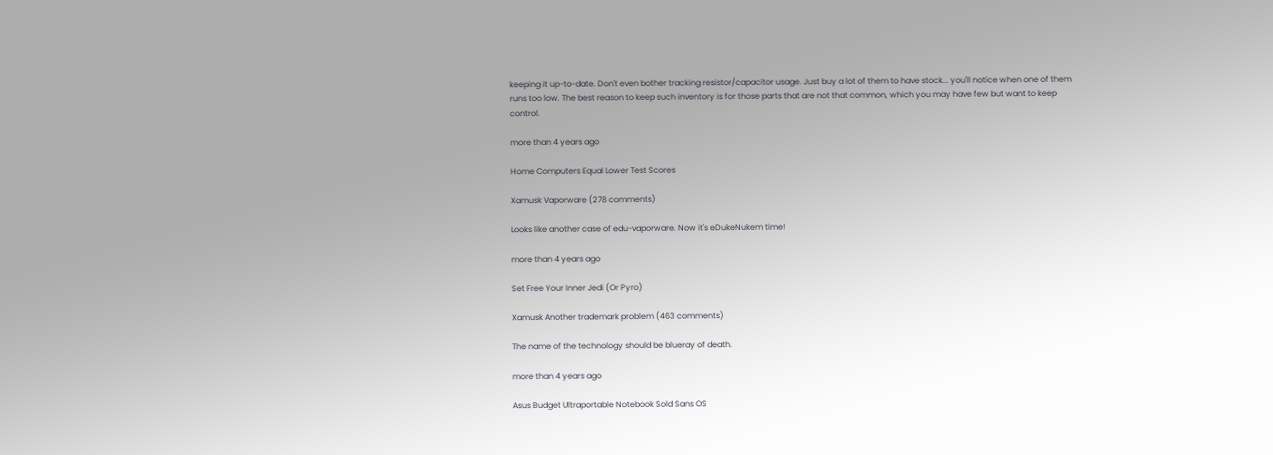keeping it up-to-date. Don't even bother tracking resistor/capacitor usage. Just buy a lot of them to have stock... you'll notice when one of them runs too low. The best reason to keep such inventory is for those parts that are not that common, which you may have few but want to keep control.

more than 4 years ago

Home Computers Equal Lower Test Scores

Xamusk Vaporware (278 comments)

Looks like another case of edu-vaporware. Now it's eDukeNukem time!

more than 4 years ago

Set Free Your Inner Jedi (Or Pyro)

Xamusk Another trademark problem (463 comments)

The name of the technology should be blueray of death.

more than 4 years ago

Asus Budget Ultraportable Notebook Sold Sans OS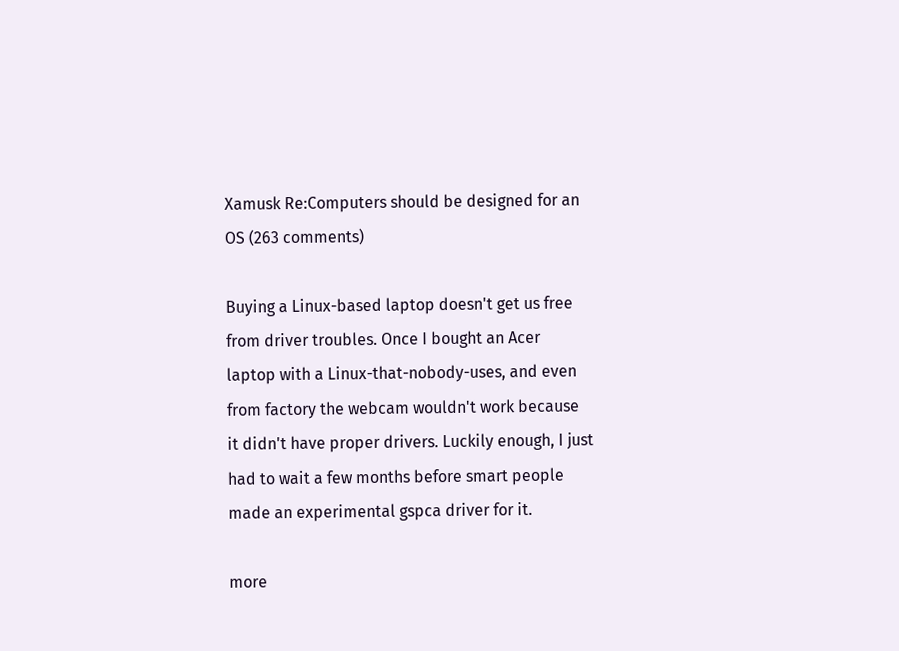Xamusk Re:Computers should be designed for an OS (263 comments)

Buying a Linux-based laptop doesn't get us free from driver troubles. Once I bought an Acer laptop with a Linux-that-nobody-uses, and even from factory the webcam wouldn't work because it didn't have proper drivers. Luckily enough, I just had to wait a few months before smart people made an experimental gspca driver for it.

more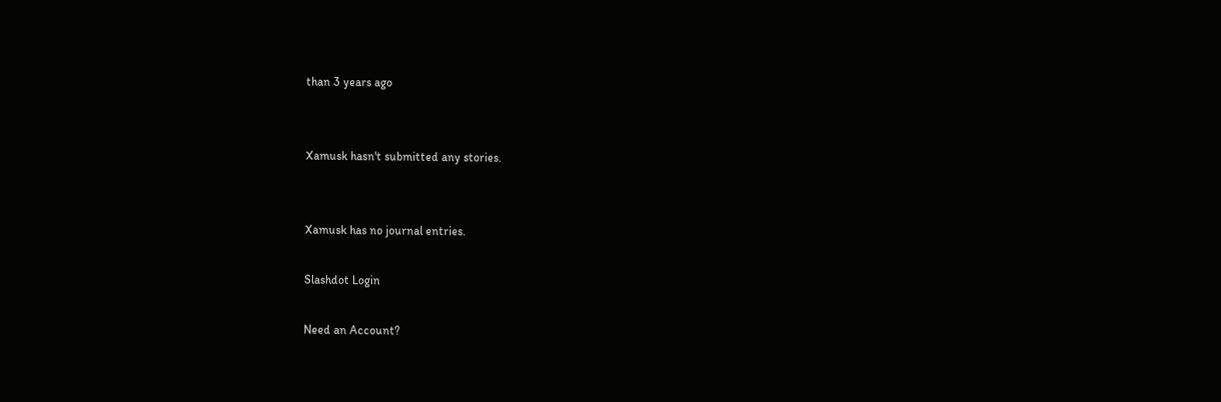than 3 years ago


Xamusk hasn't submitted any stories.


Xamusk has no journal entries.

Slashdot Login

Need an Account?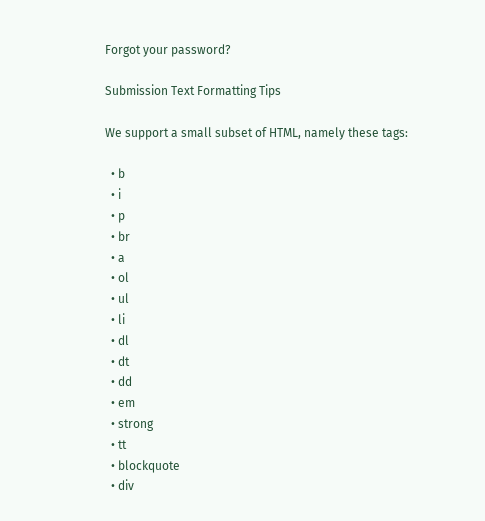Forgot your password?

Submission Text Formatting Tips

We support a small subset of HTML, namely these tags:

  • b
  • i
  • p
  • br
  • a
  • ol
  • ul
  • li
  • dl
  • dt
  • dd
  • em
  • strong
  • tt
  • blockquote
  • div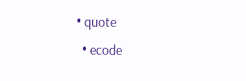• quote
  • ecode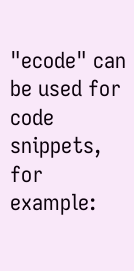"ecode" can be used for code snippets, for example: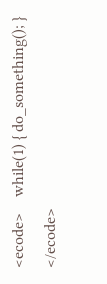<ecode>    while(1) { do_something(); } </ecode>